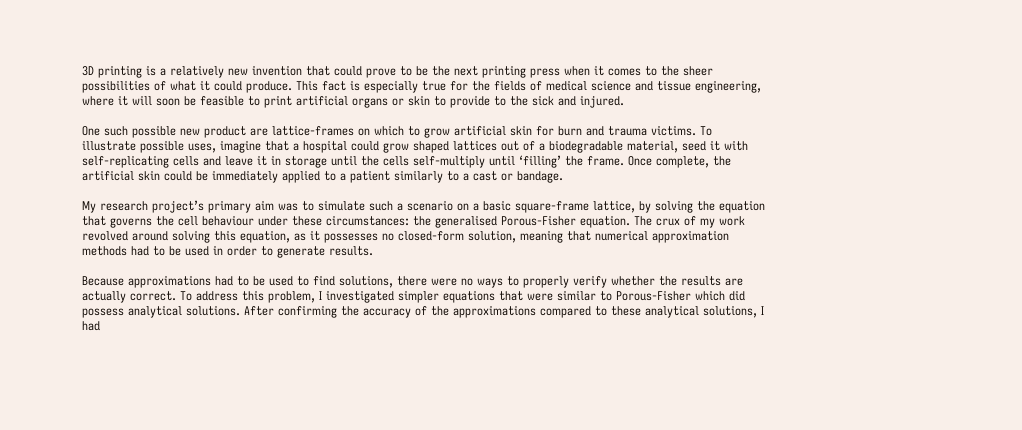3D printing is a relatively new invention that could prove to be the next printing press when it comes to the sheer possibilities of what it could produce. This fact is especially true for the fields of medical science and tissue engineering, where it will soon be feasible to print artificial organs or skin to provide to the sick and injured.

One such possible new product are lattice-frames on which to grow artificial skin for burn and trauma victims. To illustrate possible uses, imagine that a hospital could grow shaped lattices out of a biodegradable material, seed it with self-replicating cells and leave it in storage until the cells self-multiply until ‘filling’ the frame. Once complete, the artificial skin could be immediately applied to a patient similarly to a cast or bandage.

My research project’s primary aim was to simulate such a scenario on a basic square-frame lattice, by solving the equation that governs the cell behaviour under these circumstances: the generalised Porous-Fisher equation. The crux of my work revolved around solving this equation, as it possesses no closed-form solution, meaning that numerical approximation methods had to be used in order to generate results.

Because approximations had to be used to find solutions, there were no ways to properly verify whether the results are actually correct. To address this problem, I investigated simpler equations that were similar to Porous-Fisher which did possess analytical solutions. After confirming the accuracy of the approximations compared to these analytical solutions, I had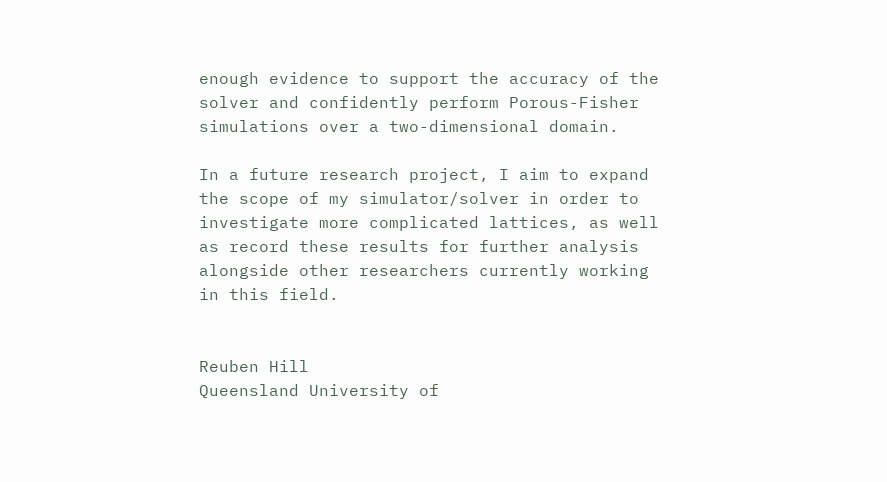enough evidence to support the accuracy of the solver and confidently perform Porous-Fisher simulations over a two-dimensional domain.

In a future research project, I aim to expand the scope of my simulator/solver in order to investigate more complicated lattices, as well as record these results for further analysis alongside other researchers currently working in this field.


Reuben Hill
Queensland University of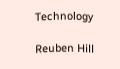Technology

Reuben Hill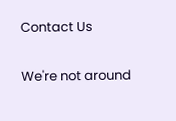Contact Us

We're not around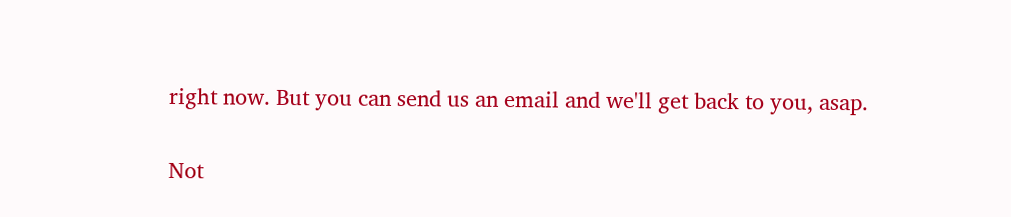right now. But you can send us an email and we'll get back to you, asap.

Not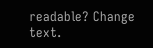readable? Change text.